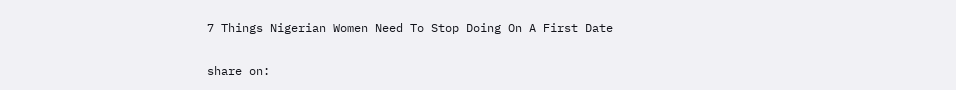7 Things Nigerian Women Need To Stop Doing On A First Date

share on: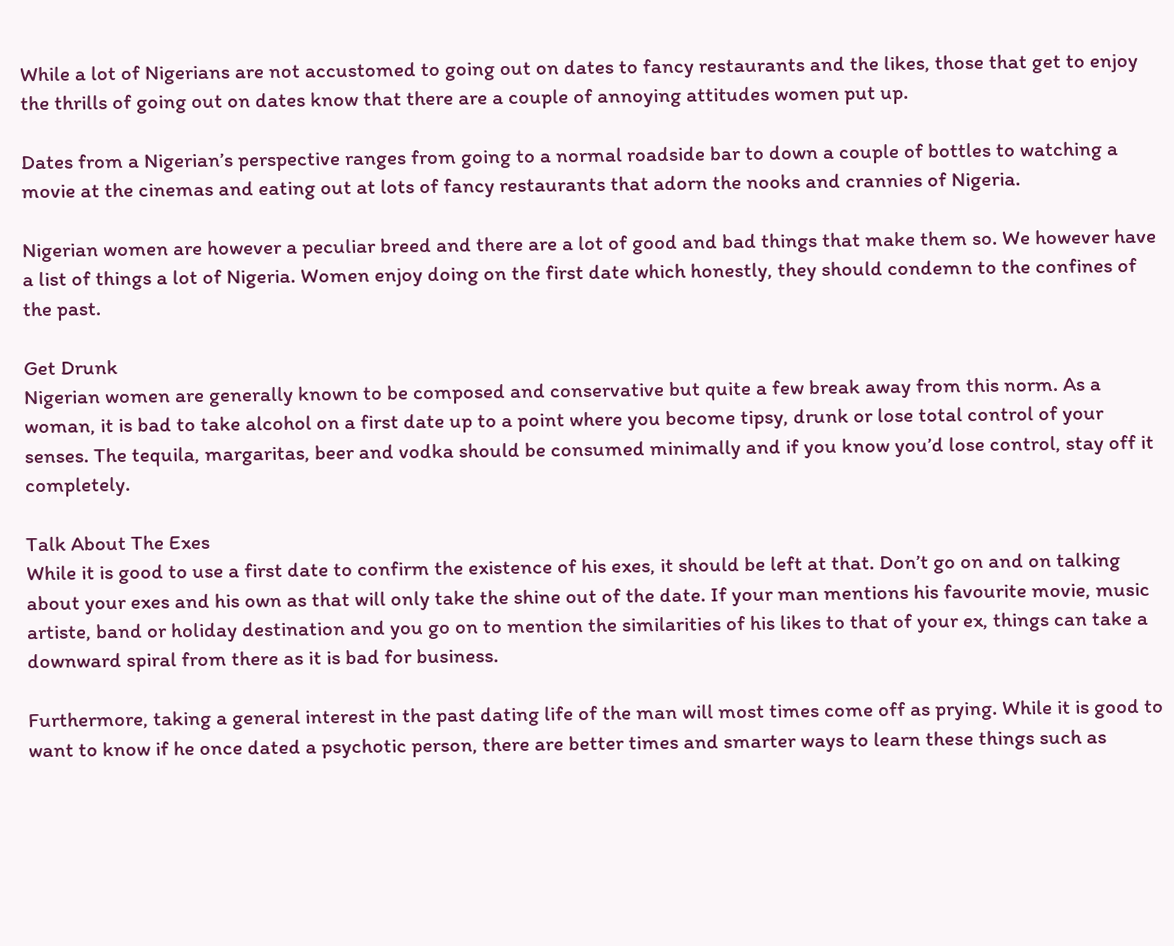While a lot of Nigerians are not accustomed to going out on dates to fancy restaurants and the likes, those that get to enjoy the thrills of going out on dates know that there are a couple of annoying attitudes women put up.

Dates from a Nigerian’s perspective ranges from going to a normal roadside bar to down a couple of bottles to watching a movie at the cinemas and eating out at lots of fancy restaurants that adorn the nooks and crannies of Nigeria.

Nigerian women are however a peculiar breed and there are a lot of good and bad things that make them so. We however have a list of things a lot of Nigeria. Women enjoy doing on the first date which honestly, they should condemn to the confines of the past.

Get Drunk
Nigerian women are generally known to be composed and conservative but quite a few break away from this norm. As a woman, it is bad to take alcohol on a first date up to a point where you become tipsy, drunk or lose total control of your senses. The tequila, margaritas, beer and vodka should be consumed minimally and if you know you’d lose control, stay off it completely.

Talk About The Exes
While it is good to use a first date to confirm the existence of his exes, it should be left at that. Don’t go on and on talking about your exes and his own as that will only take the shine out of the date. If your man mentions his favourite movie, music artiste, band or holiday destination and you go on to mention the similarities of his likes to that of your ex, things can take a downward spiral from there as it is bad for business.

Furthermore, taking a general interest in the past dating life of the man will most times come off as prying. While it is good to want to know if he once dated a psychotic person, there are better times and smarter ways to learn these things such as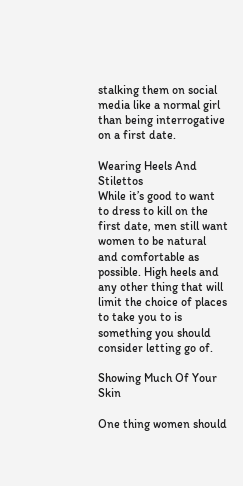stalking them on social media like a normal girl than being interrogative on a first date.

Wearing Heels And Stilettos
While it’s good to want to dress to kill on the first date, men still want women to be natural and comfortable as possible. High heels and any other thing that will limit the choice of places to take you to is something you should consider letting go of.

Showing Much Of Your Skin

One thing women should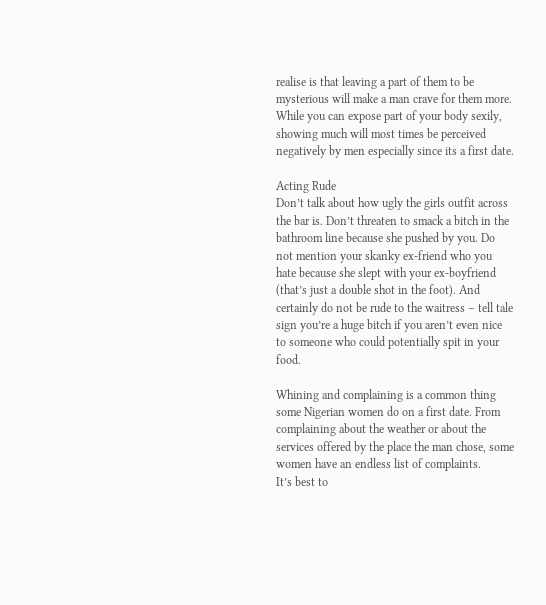realise is that leaving a part of them to be mysterious will make a man crave for them more. While you can expose part of your body sexily, showing much will most times be perceived negatively by men especially since its a first date.

Acting Rude
Don’t talk about how ugly the girls outfit across the bar is. Don’t threaten to smack a bitch in the bathroom line because she pushed by you. Do not mention your skanky ex-friend who you hate because she slept with your ex-boyfriend (that’s just a double shot in the foot). And certainly do not be rude to the waitress – tell tale sign you’re a huge bitch if you aren’t even nice to someone who could potentially spit in your food.

Whining and complaining is a common thing some Nigerian women do on a first date. From complaining about the weather or about the services offered by the place the man chose, some women have an endless list of complaints.
It’s best to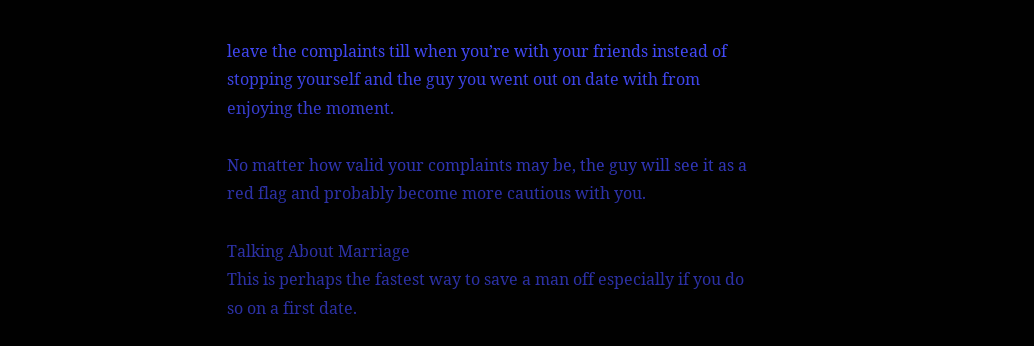leave the complaints till when you’re with your friends instead of stopping yourself and the guy you went out on date with from enjoying the moment.

No matter how valid your complaints may be, the guy will see it as a red flag and probably become more cautious with you.

Talking About Marriage
This is perhaps the fastest way to save a man off especially if you do so on a first date.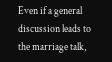Even if a general discussion leads to the marriage talk,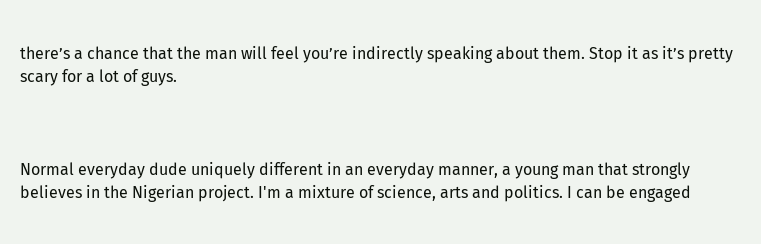there’s a chance that the man will feel you’re indirectly speaking about them. Stop it as it’s pretty scary for a lot of guys.



Normal everyday dude uniquely different in an everyday manner, a young man that strongly believes in the Nigerian project. I'm a mixture of science, arts and politics. I can be engaged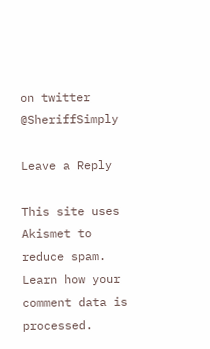on twitter @SheriffSimply

Leave a Reply

This site uses Akismet to reduce spam. Learn how your comment data is processed.